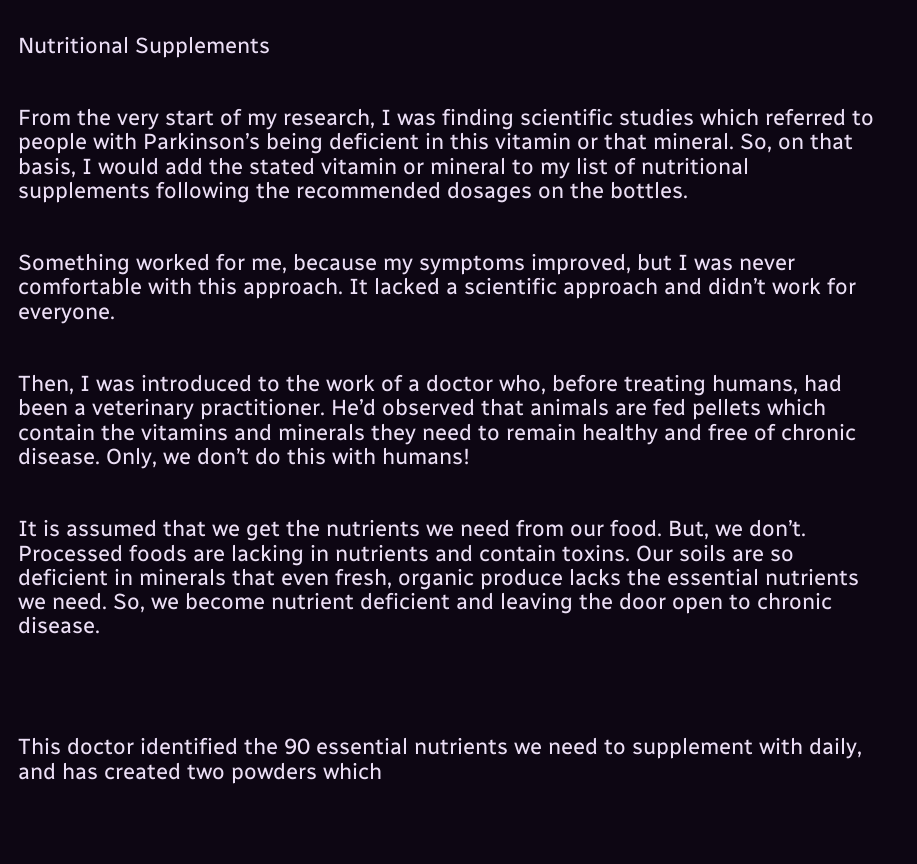Nutritional Supplements


From the very start of my research, I was finding scientific studies which referred to people with Parkinson’s being deficient in this vitamin or that mineral. So, on that basis, I would add the stated vitamin or mineral to my list of nutritional supplements following the recommended dosages on the bottles.


Something worked for me, because my symptoms improved, but I was never comfortable with this approach. It lacked a scientific approach and didn’t work for everyone.


Then, I was introduced to the work of a doctor who, before treating humans, had been a veterinary practitioner. He’d observed that animals are fed pellets which contain the vitamins and minerals they need to remain healthy and free of chronic disease. Only, we don’t do this with humans!


It is assumed that we get the nutrients we need from our food. But, we don’t. Processed foods are lacking in nutrients and contain toxins. Our soils are so deficient in minerals that even fresh, organic produce lacks the essential nutrients we need. So, we become nutrient deficient and leaving the door open to chronic disease.




This doctor identified the 90 essential nutrients we need to supplement with daily, and has created two powders which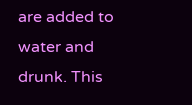are added to water and drunk. This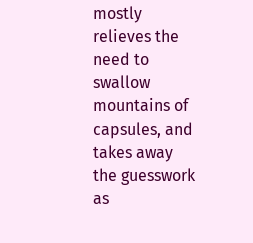mostly relieves the need to swallow mountains of capsules, and takes away the guesswork as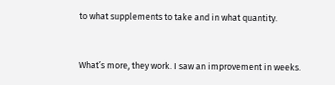to what supplements to take and in what quantity.


What’s more, they work. I saw an improvement in weeks.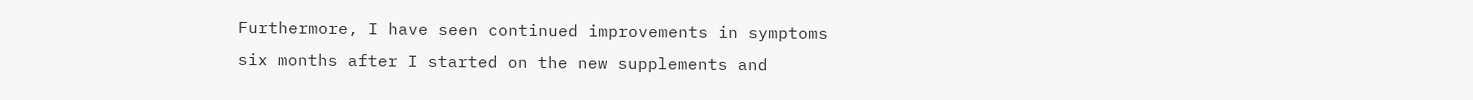Furthermore, I have seen continued improvements in symptoms six months after I started on the new supplements and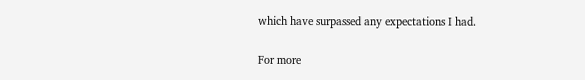which have surpassed any expectations I had.

For more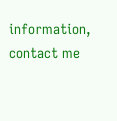information, contact me